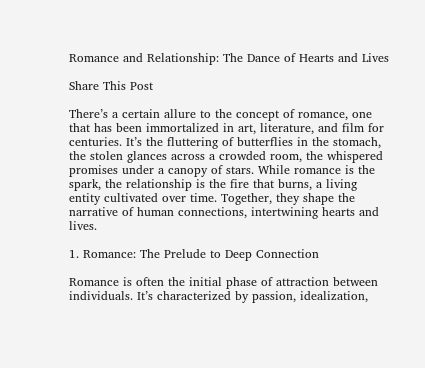Romance and Relationship: The Dance of Hearts and Lives

Share This Post

There’s a certain allure to the concept of romance, one that has been immortalized in art, literature, and film for centuries. It’s the fluttering of butterflies in the stomach, the stolen glances across a crowded room, the whispered promises under a canopy of stars. While romance is the spark, the relationship is the fire that burns, a living entity cultivated over time. Together, they shape the narrative of human connections, intertwining hearts and lives.

1. Romance: The Prelude to Deep Connection

Romance is often the initial phase of attraction between individuals. It’s characterized by passion, idealization,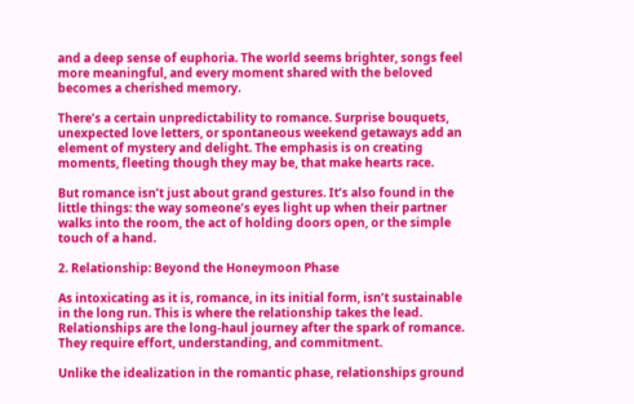and a deep sense of euphoria. The world seems brighter, songs feel more meaningful, and every moment shared with the beloved becomes a cherished memory.

There’s a certain unpredictability to romance. Surprise bouquets, unexpected love letters, or spontaneous weekend getaways add an element of mystery and delight. The emphasis is on creating moments, fleeting though they may be, that make hearts race.

But romance isn’t just about grand gestures. It’s also found in the little things: the way someone’s eyes light up when their partner walks into the room, the act of holding doors open, or the simple touch of a hand.

2. Relationship: Beyond the Honeymoon Phase

As intoxicating as it is, romance, in its initial form, isn’t sustainable in the long run. This is where the relationship takes the lead. Relationships are the long-haul journey after the spark of romance. They require effort, understanding, and commitment.

Unlike the idealization in the romantic phase, relationships ground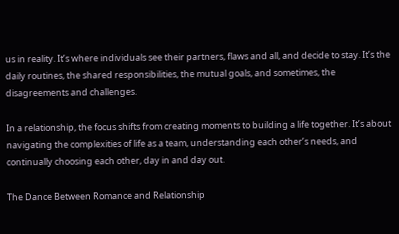us in reality. It’s where individuals see their partners, flaws and all, and decide to stay. It’s the daily routines, the shared responsibilities, the mutual goals, and sometimes, the disagreements and challenges.

In a relationship, the focus shifts from creating moments to building a life together. It’s about navigating the complexities of life as a team, understanding each other’s needs, and continually choosing each other, day in and day out.

The Dance Between Romance and Relationship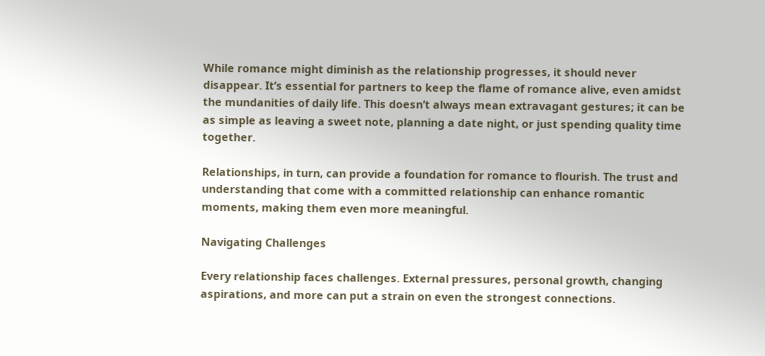While romance might diminish as the relationship progresses, it should never disappear. It’s essential for partners to keep the flame of romance alive, even amidst the mundanities of daily life. This doesn’t always mean extravagant gestures; it can be as simple as leaving a sweet note, planning a date night, or just spending quality time together.

Relationships, in turn, can provide a foundation for romance to flourish. The trust and understanding that come with a committed relationship can enhance romantic moments, making them even more meaningful.

Navigating Challenges

Every relationship faces challenges. External pressures, personal growth, changing aspirations, and more can put a strain on even the strongest connections.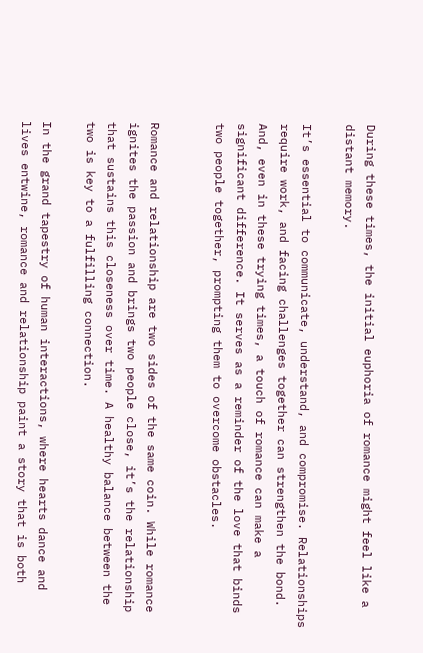During these times, the initial euphoria of romance might feel like a distant memory.

It’s essential to communicate, understand, and compromise. Relationships require work, and facing challenges together can strengthen the bond. And, even in these trying times, a touch of romance can make a significant difference. It serves as a reminder of the love that binds two people together, prompting them to overcome obstacles.


Romance and relationship are two sides of the same coin. While romance ignites the passion and brings two people close, it’s the relationship that sustains this closeness over time. A healthy balance between the two is key to a fulfilling connection.

In the grand tapestry of human interactions, where hearts dance and lives entwine, romance and relationship paint a story that is both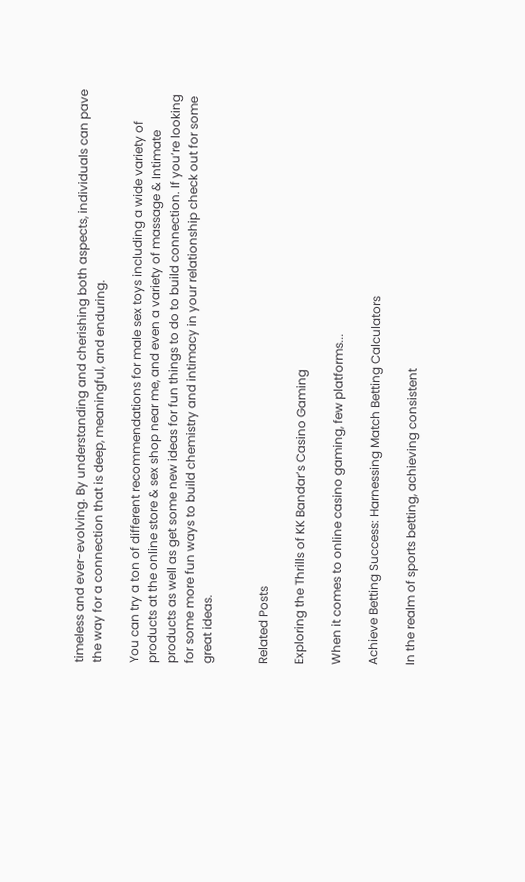timeless and ever-evolving. By understanding and cherishing both aspects, individuals can pave the way for a connection that is deep, meaningful, and enduring.

You can try a ton of different recommendations for male sex toys including a wide variety of products at the online store & sex shop near me, and even a variety of massage & Intimate products as well as get some new ideas for fun things to do to build connection. If you’re looking for some more fun ways to build chemistry and intimacy in your relationship check out for some great ideas.


Related Posts

Exploring the Thrills of KK Bandar’s Casino Gaming

When it comes to online casino gaming, few platforms...

Achieve Betting Success: Harnessing Match Betting Calculators

In the realm of sports betting, achieving consistent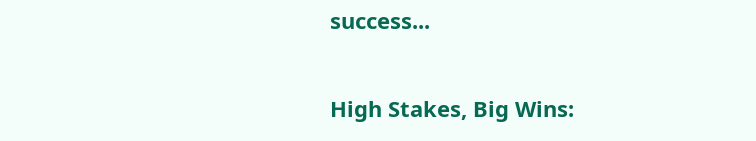success...

High Stakes, Big Wins: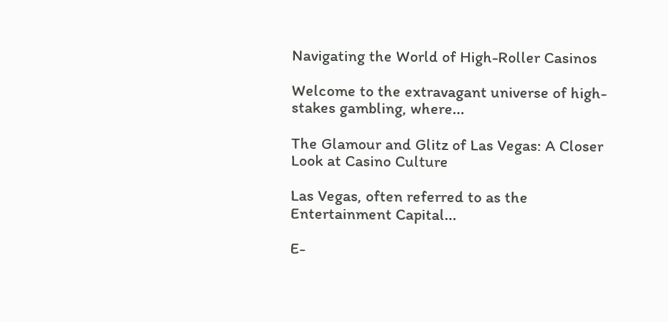Navigating the World of High-Roller Casinos

Welcome to the extravagant universe of high-stakes gambling, where...

The Glamour and Glitz of Las Vegas: A Closer Look at Casino Culture

Las Vegas, often referred to as the Entertainment Capital...

E-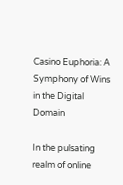Casino Euphoria: A Symphony of Wins in the Digital Domain

In the pulsating realm of online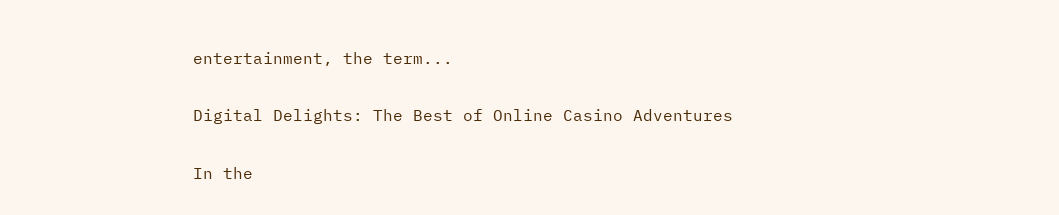entertainment, the term...

Digital Delights: The Best of Online Casino Adventures

In the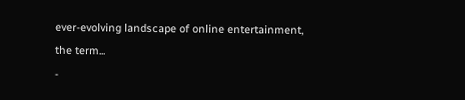ever-evolving landscape of online entertainment, the term...
-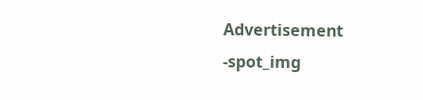Advertisement -spot_img